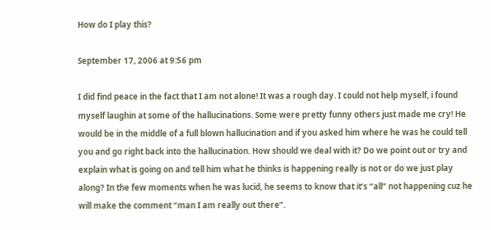How do I play this?

September 17, 2006 at 9:56 pm

I did find peace in the fact that I am not alone! It was a rough day. I could not help myself, i found myself laughin at some of the hallucinations. Some were pretty funny others just made me cry! He would be in the middle of a full blown hallucination and if you asked him where he was he could tell you and go right back into the hallucination. How should we deal with it? Do we point out or try and explain what is going on and tell him what he thinks is happening really is not or do we just play along? In the few moments when he was lucid, he seems to know that it’s “all” not happening cuz he will make the comment “man I am really out there”.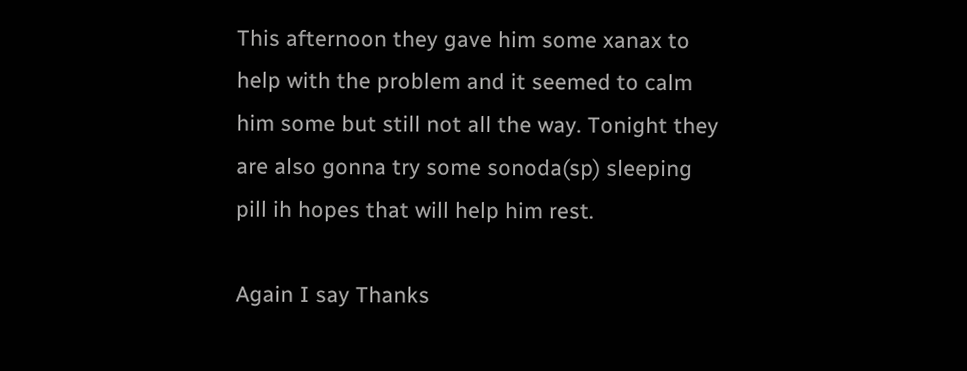This afternoon they gave him some xanax to help with the problem and it seemed to calm him some but still not all the way. Tonight they are also gonna try some sonoda(sp) sleeping pill ih hopes that will help him rest.

Again I say Thanks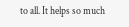to all. It helps so much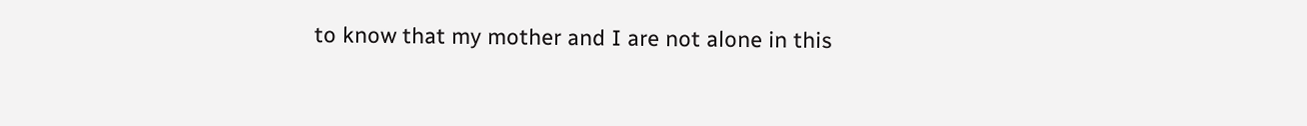to know that my mother and I are not alone in this